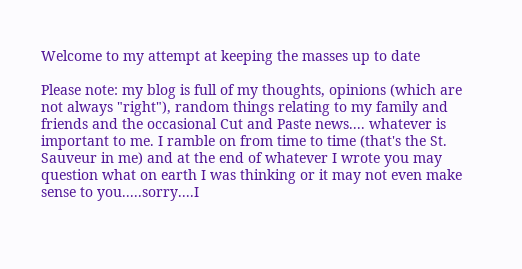Welcome to my attempt at keeping the masses up to date

Please note: my blog is full of my thoughts, opinions (which are not always "right"), random things relating to my family and friends and the occasional Cut and Paste news.... whatever is important to me. I ramble on from time to time (that's the St. Sauveur in me) and at the end of whatever I wrote you may question what on earth I was thinking or it may not even make sense to you.....sorry....I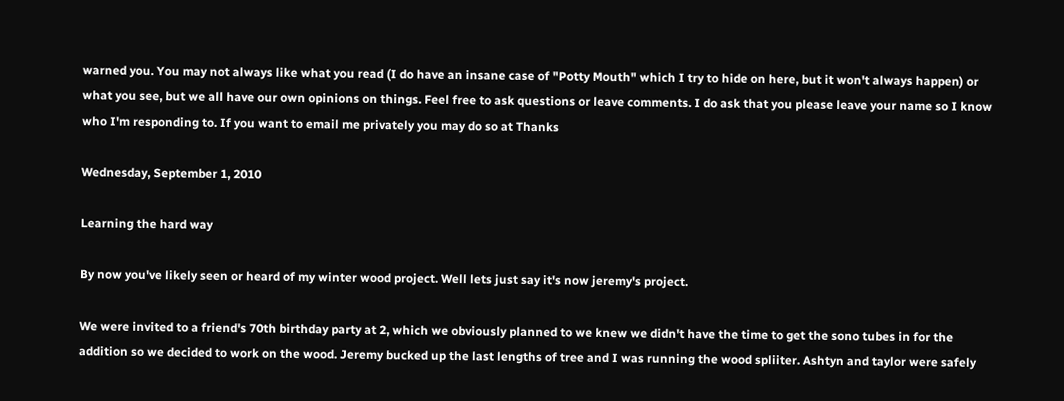warned you. You may not always like what you read (I do have an insane case of "Potty Mouth" which I try to hide on here, but it won't always happen) or what you see, but we all have our own opinions on things. Feel free to ask questions or leave comments. I do ask that you please leave your name so I know who I'm responding to. If you want to email me privately you may do so at Thanks

Wednesday, September 1, 2010

Learning the hard way

By now you've likely seen or heard of my winter wood project. Well lets just say it's now jeremy's project.

We were invited to a friend's 70th birthday party at 2, which we obviously planned to we knew we didn't have the time to get the sono tubes in for the addition so we decided to work on the wood. Jeremy bucked up the last lengths of tree and I was running the wood spliiter. Ashtyn and taylor were safely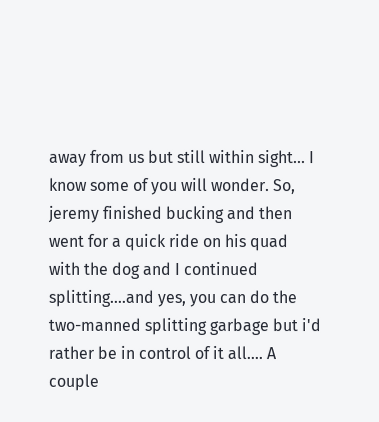away from us but still within sight... I know some of you will wonder. So, jeremy finished bucking and then went for a quick ride on his quad with the dog and I continued splitting....and yes, you can do the two-manned splitting garbage but i'd rather be in control of it all.... A couple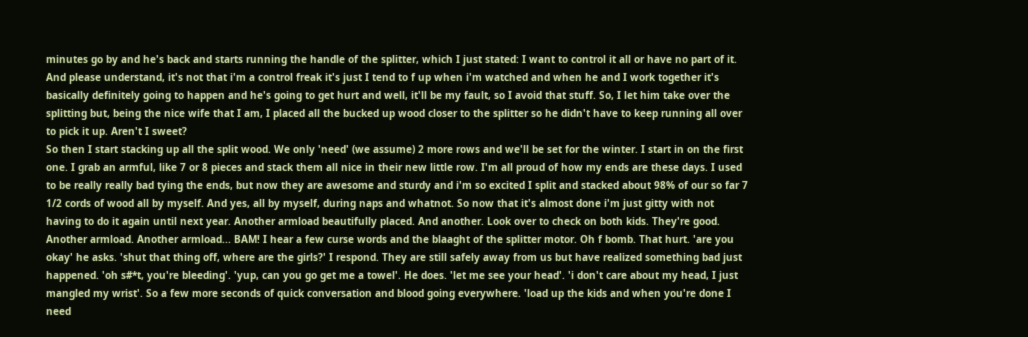minutes go by and he's back and starts running the handle of the splitter, which I just stated: I want to control it all or have no part of it. And please understand, it's not that i'm a control freak it's just I tend to f up when i'm watched and when he and I work together it's basically definitely going to happen and he's going to get hurt and well, it'll be my fault, so I avoid that stuff. So, I let him take over the splitting but, being the nice wife that I am, I placed all the bucked up wood closer to the splitter so he didn't have to keep running all over to pick it up. Aren't I sweet?
So then I start stacking up all the split wood. We only 'need' (we assume) 2 more rows and we'll be set for the winter. I start in on the first one. I grab an armful, like 7 or 8 pieces and stack them all nice in their new little row. I'm all proud of how my ends are these days. I used to be really really bad tying the ends, but now they are awesome and sturdy and i'm so excited I split and stacked about 98% of our so far 7 1/2 cords of wood all by myself. And yes, all by myself, during naps and whatnot. So now that it's almost done i'm just gitty with not having to do it again until next year. Another armload beautifully placed. And another. Look over to check on both kids. They're good. Another armload. Another armload... BAM! I hear a few curse words and the blaaght of the splitter motor. Oh f bomb. That hurt. 'are you okay' he asks. 'shut that thing off, where are the girls?' I respond. They are still safely away from us but have realized something bad just happened. 'oh s#*t, you're bleeding'. 'yup, can you go get me a towel'. He does. 'let me see your head'. 'i don't care about my head, I just mangled my wrist'. So a few more seconds of quick conversation and blood going everywhere. 'load up the kids and when you're done I need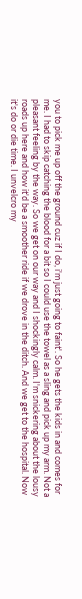you to pick me up off the ground cuz if I do, i'm just going to faint'. So he gets the kids in and comes for me. I had to skip catching the blood for a bit so I could use the towel as a sling and pick up my arm. Not a pleasant feeling by the way. So we get on our way and I shockingly calm. I'm snickering about the lousy roads up here and how it'd be a smoother ride if we drove in the ditch. And we get to the hospital. Now it's do or die time. I unvelcro my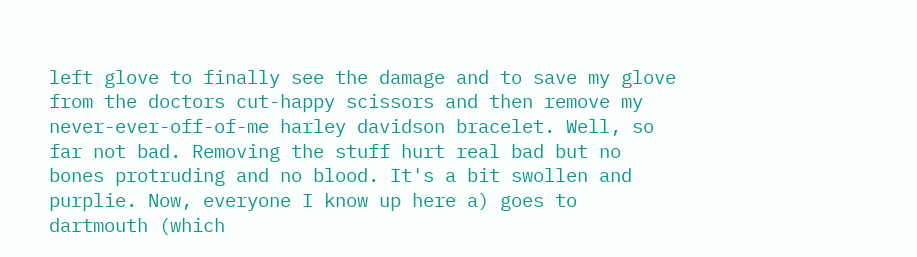left glove to finally see the damage and to save my glove from the doctors cut-happy scissors and then remove my never-ever-off-of-me harley davidson bracelet. Well, so far not bad. Removing the stuff hurt real bad but no bones protruding and no blood. It's a bit swollen and purplie. Now, everyone I know up here a) goes to dartmouth (which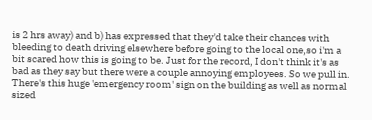is 2 hrs away) and b) has expressed that they'd take their chances with bleeding to death driving elsewhere before going to the local one,so i'm a bit scared how this is going to be. Just for the record, I don't think it's as bad as they say but there were a couple annoying employees. So we pull in. There's this huge 'emergency room' sign on the building as well as normal sized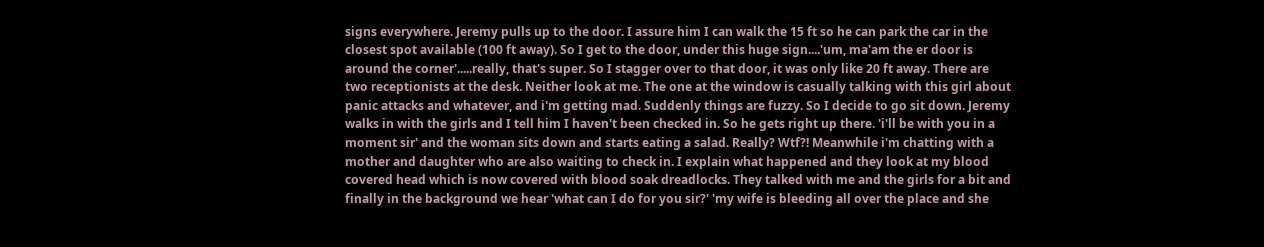signs everywhere. Jeremy pulls up to the door. I assure him I can walk the 15 ft so he can park the car in the closest spot available (100 ft away). So I get to the door, under this huge sign....'um, ma'am the er door is around the corner'.....really, that's super. So I stagger over to that door, it was only like 20 ft away. There are two receptionists at the desk. Neither look at me. The one at the window is casually talking with this girl about panic attacks and whatever, and i'm getting mad. Suddenly things are fuzzy. So I decide to go sit down. Jeremy walks in with the girls and I tell him I haven't been checked in. So he gets right up there. 'i'll be with you in a moment sir' and the woman sits down and starts eating a salad. Really? Wtf?! Meanwhile i'm chatting with a mother and daughter who are also waiting to check in. I explain what happened and they look at my blood covered head which is now covered with blood soak dreadlocks. They talked with me and the girls for a bit and finally in the background we hear 'what can I do for you sir?' 'my wife is bleeding all over the place and she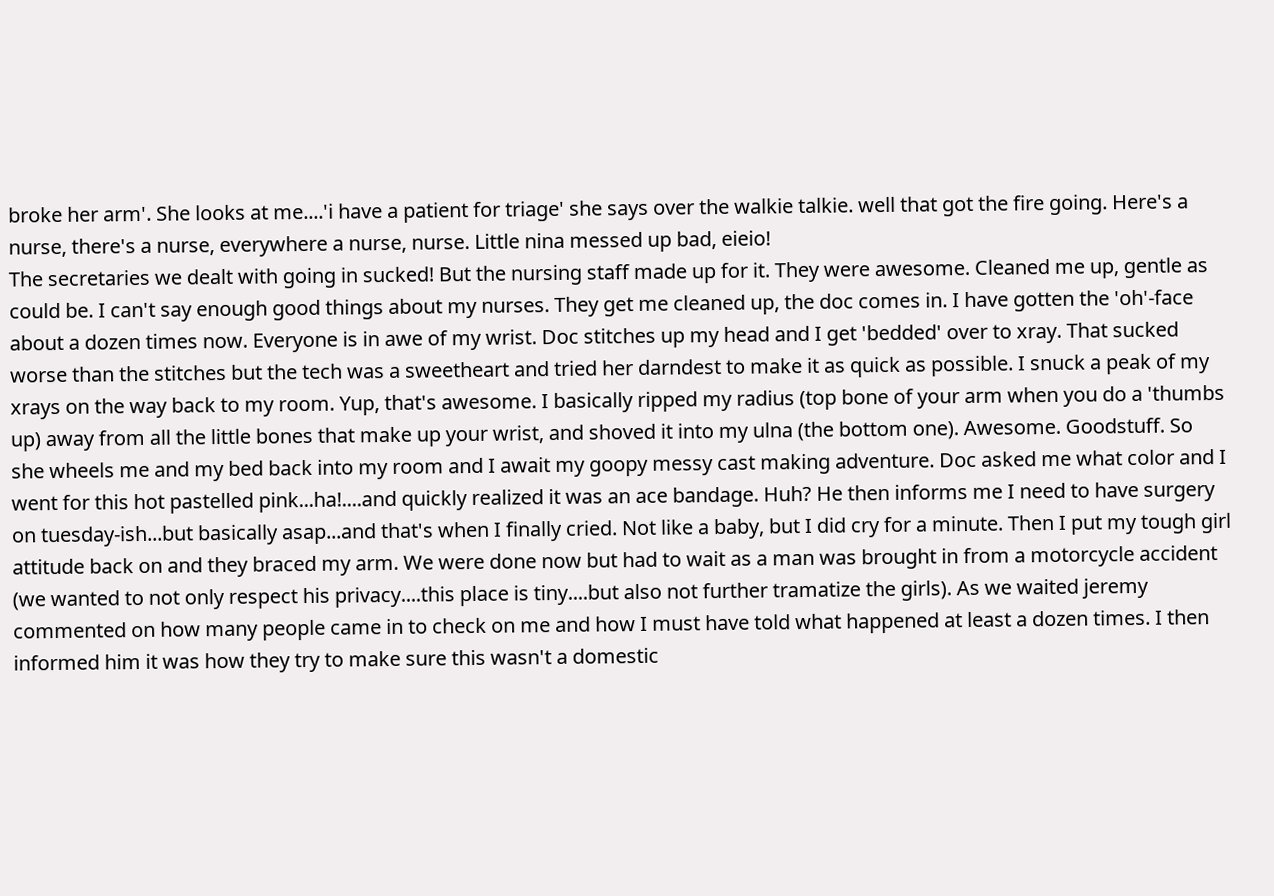broke her arm'. She looks at me....'i have a patient for triage' she says over the walkie talkie. well that got the fire going. Here's a nurse, there's a nurse, everywhere a nurse, nurse. Little nina messed up bad, eieio!
The secretaries we dealt with going in sucked! But the nursing staff made up for it. They were awesome. Cleaned me up, gentle as could be. I can't say enough good things about my nurses. They get me cleaned up, the doc comes in. I have gotten the 'oh'-face about a dozen times now. Everyone is in awe of my wrist. Doc stitches up my head and I get 'bedded' over to xray. That sucked worse than the stitches but the tech was a sweetheart and tried her darndest to make it as quick as possible. I snuck a peak of my xrays on the way back to my room. Yup, that's awesome. I basically ripped my radius (top bone of your arm when you do a 'thumbs up) away from all the little bones that make up your wrist, and shoved it into my ulna (the bottom one). Awesome. Goodstuff. So she wheels me and my bed back into my room and I await my goopy messy cast making adventure. Doc asked me what color and I went for this hot pastelled pink...ha!....and quickly realized it was an ace bandage. Huh? He then informs me I need to have surgery on tuesday-ish...but basically asap...and that's when I finally cried. Not like a baby, but I did cry for a minute. Then I put my tough girl attitude back on and they braced my arm. We were done now but had to wait as a man was brought in from a motorcycle accident (we wanted to not only respect his privacy....this place is tiny....but also not further tramatize the girls). As we waited jeremy commented on how many people came in to check on me and how I must have told what happened at least a dozen times. I then informed him it was how they try to make sure this wasn't a domestic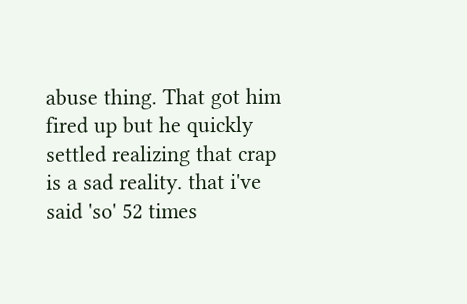abuse thing. That got him fired up but he quickly settled realizing that crap is a sad reality. that i've said 'so' 52 times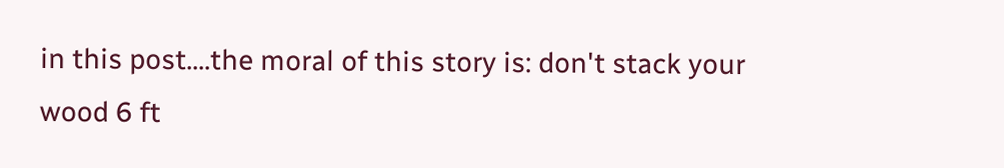in this post....the moral of this story is: don't stack your wood 6 ft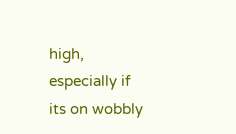high, especially if its on wobbly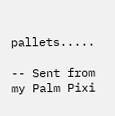pallets.....

-- Sent from my Palm Pixi